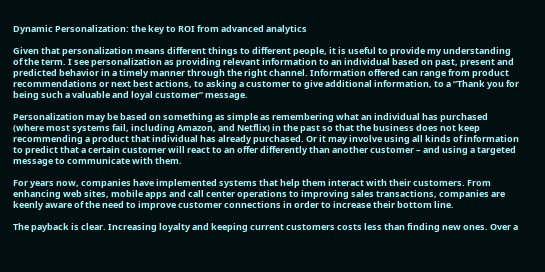Dynamic Personalization: the key to ROI from advanced analytics

Given that personalization means different things to different people, it is useful to provide my understanding of the term. I see personalization as providing relevant information to an individual based on past, present and predicted behavior in a timely manner through the right channel. Information offered can range from product recommendations or next best actions, to asking a customer to give additional information, to a “Thank you for being such a valuable and loyal customer” message.

Personalization may be based on something as simple as remembering what an individual has purchased (where most systems fail, including Amazon, and Netflix) in the past so that the business does not keep recommending a product that individual has already purchased. Or it may involve using all kinds of information to predict that a certain customer will react to an offer differently than another customer – and using a targeted message to communicate with them.

For years now, companies have implemented systems that help them interact with their customers. From enhancing web sites, mobile apps and call center operations to improving sales transactions, companies are keenly aware of the need to improve customer connections in order to increase their bottom line.

The payback is clear. Increasing loyalty and keeping current customers costs less than finding new ones. Over a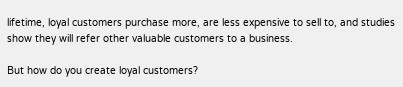lifetime, loyal customers purchase more, are less expensive to sell to, and studies show they will refer other valuable customers to a business.

But how do you create loyal customers?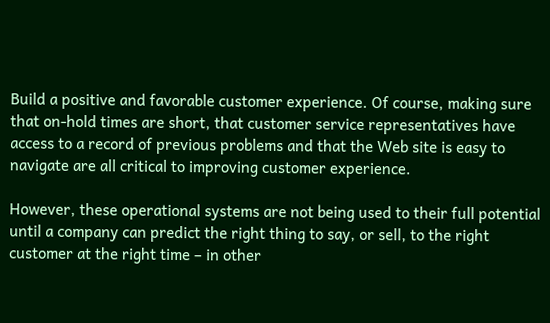Build a positive and favorable customer experience. Of course, making sure that on-hold times are short, that customer service representatives have access to a record of previous problems and that the Web site is easy to navigate are all critical to improving customer experience.

However, these operational systems are not being used to their full potential until a company can predict the right thing to say, or sell, to the right customer at the right time – in other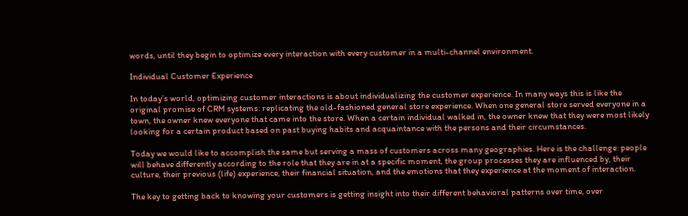words, until they begin to optimize every interaction with every customer in a multi-channel environment.

Individual Customer Experience

In today’s world, optimizing customer interactions is about individualizing the customer experience. In many ways this is like the original promise of CRM systems: replicating the old-fashioned general store experience. When one general store served everyone in a town, the owner knew everyone that came into the store. When a certain individual walked in, the owner knew that they were most likely looking for a certain product based on past buying habits and acquaintance with the persons and their circumstances.

Today we would like to accomplish the same but serving a mass of customers across many geographies. Here is the challenge: people will behave differently according to the role that they are in at a specific moment, the group processes they are influenced by, their culture, their previous (life) experience, their financial situation, and the emotions that they experience at the moment of interaction.

The key to getting back to knowing your customers is getting insight into their different behavioral patterns over time, over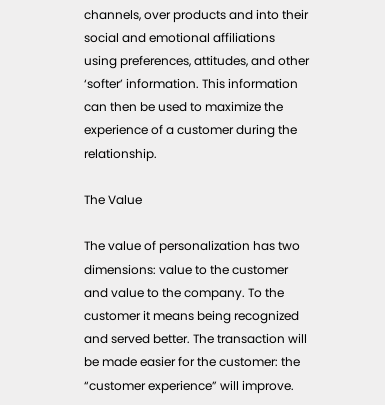channels, over products and into their social and emotional affiliations using preferences, attitudes, and other ‘softer’ information. This information can then be used to maximize the experience of a customer during the relationship.

The Value

The value of personalization has two dimensions: value to the customer and value to the company. To the customer it means being recognized and served better. The transaction will be made easier for the customer: the “customer experience” will improve.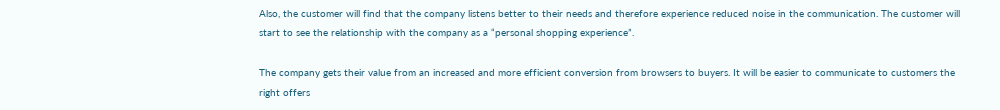Also, the customer will find that the company listens better to their needs and therefore experience reduced noise in the communication. The customer will start to see the relationship with the company as a “personal shopping experience”.

The company gets their value from an increased and more efficient conversion from browsers to buyers. It will be easier to communicate to customers the right offers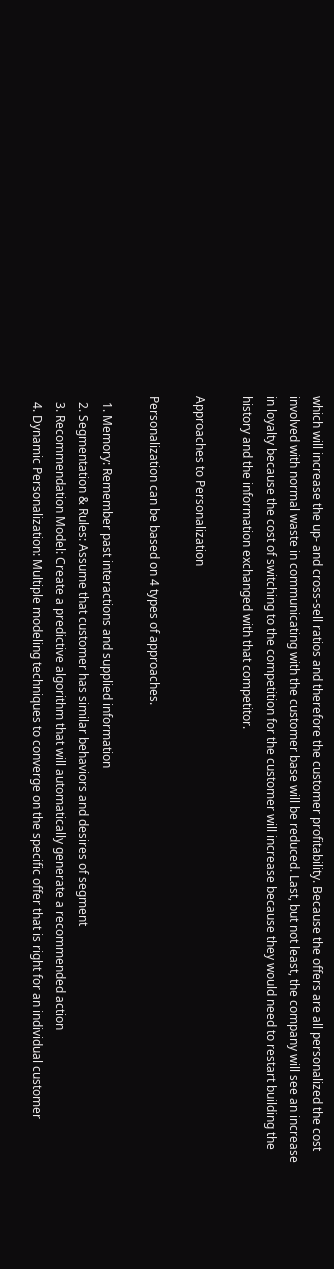which will increase the up- and cross-sell ratios and therefore the customer profitability. Because the offers are all personalized the cost involved with normal waste in communicating with the customer base will be reduced. Last, but not least, the company will see an increase in loyalty because the cost of switching to the competition for the customer will increase because they would need to restart building the history and the information exchanged with that competitor.

Approaches to Personalization

Personalization can be based on 4 types of approaches.

  1. Memory: Remember past interactions and supplied information
  2. Segmentation & Rules: Assume that customer has similar behaviors and desires of segment
  3. Recommendation Model: Create a predictive algorithm that will automatically generate a recommended action
  4. Dynamic Personalization: Multiple modeling techniques to converge on the specific offer that is right for an individual customer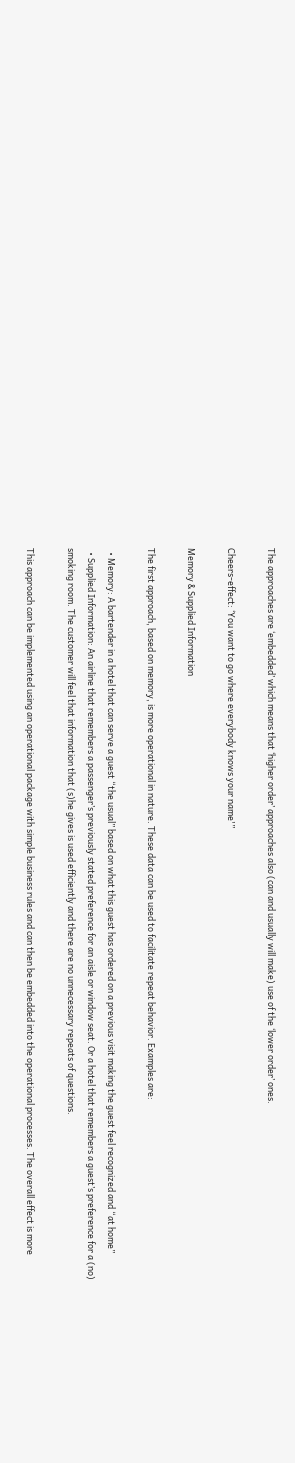The approaches are ‘embedded’ which means that ‘higher order’ approaches also (can and usually will make) use of the ‘lower order’ ones.

Cheers-effect: ‘You want to go where everybody knows your name'”

Memory & Supplied Information

The first approach, based on memory, is more operational in nature. These data can be used to facilitate repeat behavior. Examples are:

  • Memory: A bartender in a hotel that can serve a guest “the usual” based on what this guest has ordered on a previous visit making the guest feel recognized and “at home”
  • Supplied Information: An airline that remembers a passenger’s previously stated preference for an aisle or window seat. Or a hotel that remembers a guest’s preference for a (no) smoking room. The customer will feel that information that (s)he gives is used efficiently and there are no unnecessary repeats of questions.

This approach can be implemented using an operational package with simple business rules and can then be embedded into the operational processes. The overall effect is more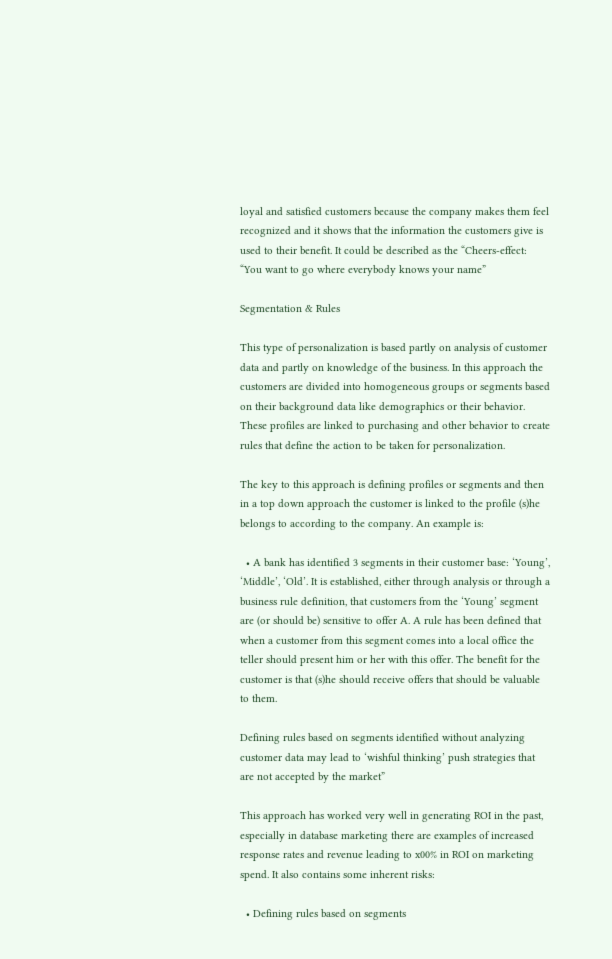loyal and satisfied customers because the company makes them feel recognized and it shows that the information the customers give is used to their benefit. It could be described as the “Cheers-effect: “You want to go where everybody knows your name”

Segmentation & Rules

This type of personalization is based partly on analysis of customer data and partly on knowledge of the business. In this approach the customers are divided into homogeneous groups or segments based on their background data like demographics or their behavior. These profiles are linked to purchasing and other behavior to create rules that define the action to be taken for personalization.

The key to this approach is defining profiles or segments and then in a top down approach the customer is linked to the profile (s)he belongs to according to the company. An example is:

  • A bank has identified 3 segments in their customer base: ‘Young’, ‘Middle’, ‘Old’. It is established, either through analysis or through a business rule definition, that customers from the ‘Young’ segment are (or should be) sensitive to offer A. A rule has been defined that when a customer from this segment comes into a local office the teller should present him or her with this offer. The benefit for the customer is that (s)he should receive offers that should be valuable to them.

Defining rules based on segments identified without analyzing customer data may lead to ‘wishful thinking’ push strategies that are not accepted by the market”

This approach has worked very well in generating ROI in the past, especially in database marketing there are examples of increased response rates and revenue leading to x00% in ROI on marketing spend. It also contains some inherent risks:

  • Defining rules based on segments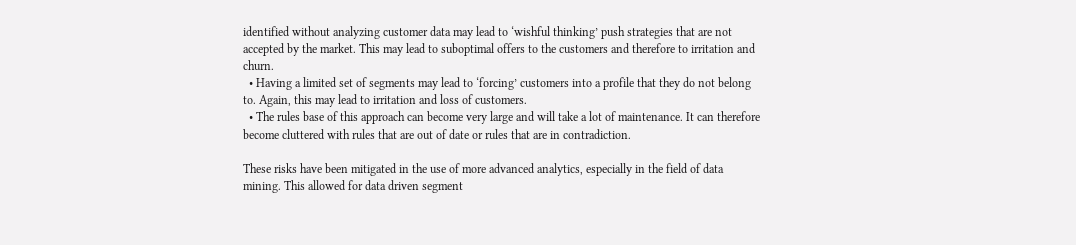identified without analyzing customer data may lead to ‘wishful thinking’ push strategies that are not accepted by the market. This may lead to suboptimal offers to the customers and therefore to irritation and churn.
  • Having a limited set of segments may lead to ‘forcing’ customers into a profile that they do not belong to. Again, this may lead to irritation and loss of customers.
  • The rules base of this approach can become very large and will take a lot of maintenance. It can therefore become cluttered with rules that are out of date or rules that are in contradiction.

These risks have been mitigated in the use of more advanced analytics, especially in the field of data mining. This allowed for data driven segment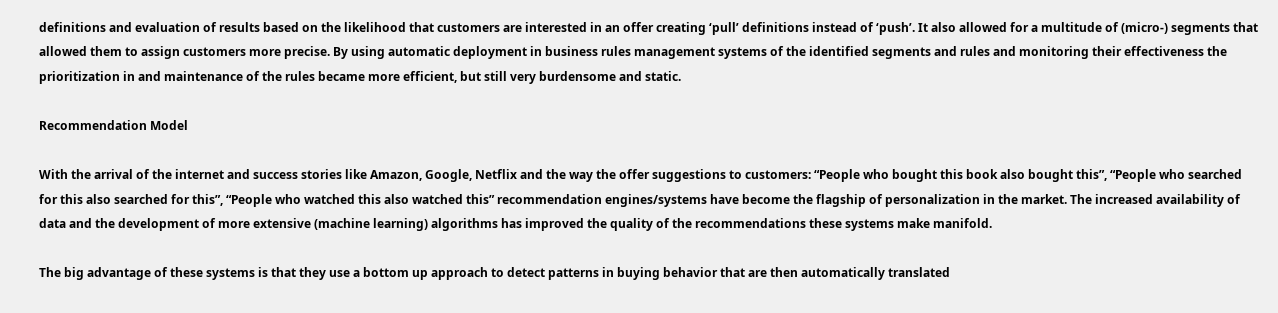definitions and evaluation of results based on the likelihood that customers are interested in an offer creating ‘pull’ definitions instead of ‘push’. It also allowed for a multitude of (micro-) segments that allowed them to assign customers more precise. By using automatic deployment in business rules management systems of the identified segments and rules and monitoring their effectiveness the prioritization in and maintenance of the rules became more efficient, but still very burdensome and static.

Recommendation Model

With the arrival of the internet and success stories like Amazon, Google, Netflix and the way the offer suggestions to customers: “People who bought this book also bought this”, “People who searched for this also searched for this”, “People who watched this also watched this” recommendation engines/systems have become the flagship of personalization in the market. The increased availability of data and the development of more extensive (machine learning) algorithms has improved the quality of the recommendations these systems make manifold.

The big advantage of these systems is that they use a bottom up approach to detect patterns in buying behavior that are then automatically translated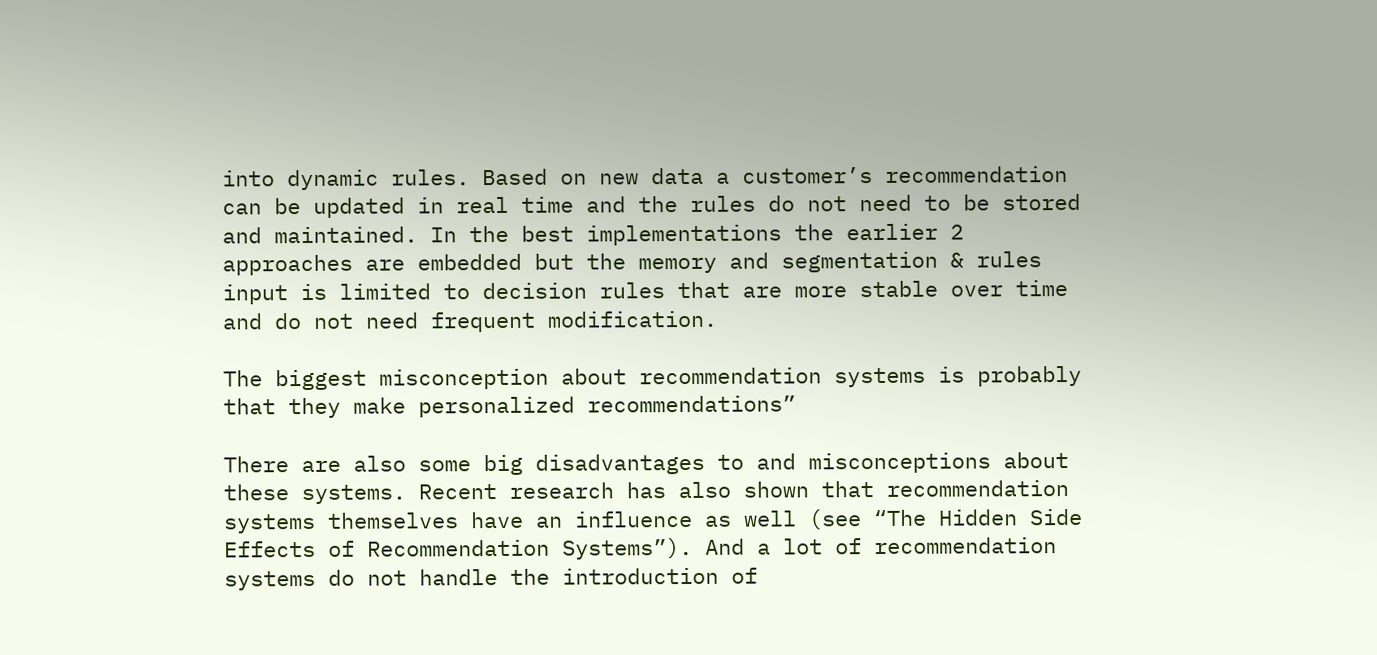into dynamic rules. Based on new data a customer’s recommendation can be updated in real time and the rules do not need to be stored and maintained. In the best implementations the earlier 2 approaches are embedded but the memory and segmentation & rules input is limited to decision rules that are more stable over time and do not need frequent modification.

The biggest misconception about recommendation systems is probably that they make personalized recommendations”

There are also some big disadvantages to and misconceptions about these systems. Recent research has also shown that recommendation systems themselves have an influence as well (see “The Hidden Side Effects of Recommendation Systems”). And a lot of recommendation systems do not handle the introduction of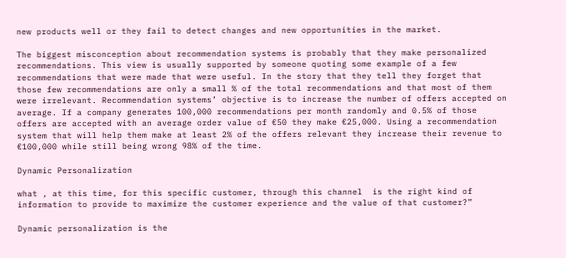new products well or they fail to detect changes and new opportunities in the market.

The biggest misconception about recommendation systems is probably that they make personalized recommendations. This view is usually supported by someone quoting some example of a few recommendations that were made that were useful. In the story that they tell they forget that those few recommendations are only a small % of the total recommendations and that most of them were irrelevant. Recommendation systems’ objective is to increase the number of offers accepted on average. If a company generates 100,000 recommendations per month randomly and 0.5% of those offers are accepted with an average order value of €50 they make €25,000. Using a recommendation system that will help them make at least 2% of the offers relevant they increase their revenue to €100,000 while still being wrong 98% of the time.

Dynamic Personalization

what , at this time, for this specific customer, through this channel  is the right kind of information to provide to maximize the customer experience and the value of that customer?”

Dynamic personalization is the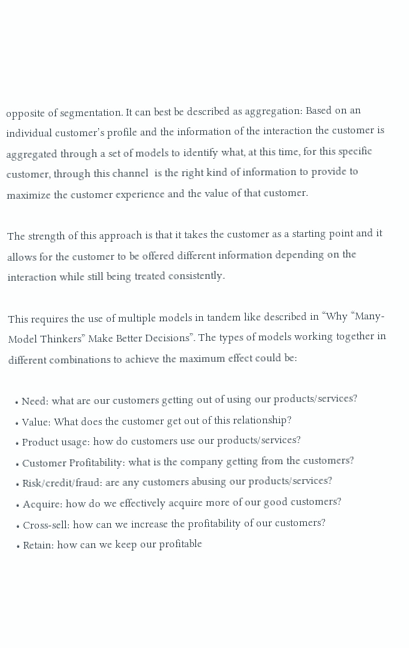opposite of segmentation. It can best be described as aggregation: Based on an individual customer’s profile and the information of the interaction the customer is aggregated through a set of models to identify what, at this time, for this specific customer, through this channel  is the right kind of information to provide to maximize the customer experience and the value of that customer.

The strength of this approach is that it takes the customer as a starting point and it allows for the customer to be offered different information depending on the interaction while still being treated consistently.

This requires the use of multiple models in tandem like described in “Why “Many-Model Thinkers” Make Better Decisions”. The types of models working together in different combinations to achieve the maximum effect could be:

  • Need: what are our customers getting out of using our products/services?
  • Value: What does the customer get out of this relationship?
  • Product usage: how do customers use our products/services?
  • Customer Profitability: what is the company getting from the customers?
  • Risk/credit/fraud: are any customers abusing our products/services?
  • Acquire: how do we effectively acquire more of our good customers?
  • Cross-sell: how can we increase the profitability of our customers?
  • Retain: how can we keep our profitable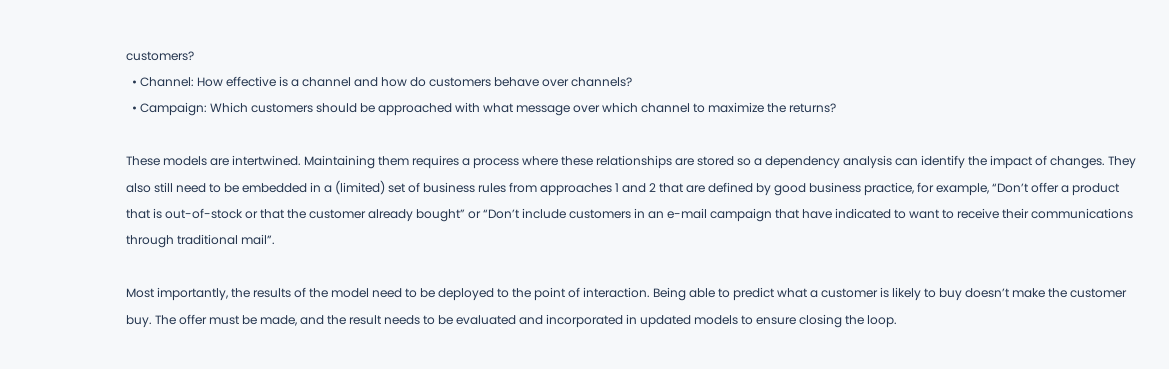customers?
  • Channel: How effective is a channel and how do customers behave over channels?
  • Campaign: Which customers should be approached with what message over which channel to maximize the returns?

These models are intertwined. Maintaining them requires a process where these relationships are stored so a dependency analysis can identify the impact of changes. They also still need to be embedded in a (limited) set of business rules from approaches 1 and 2 that are defined by good business practice, for example, “Don’t offer a product that is out-of-stock or that the customer already bought” or “Don’t include customers in an e-mail campaign that have indicated to want to receive their communications through traditional mail”.

Most importantly, the results of the model need to be deployed to the point of interaction. Being able to predict what a customer is likely to buy doesn’t make the customer buy. The offer must be made, and the result needs to be evaluated and incorporated in updated models to ensure closing the loop.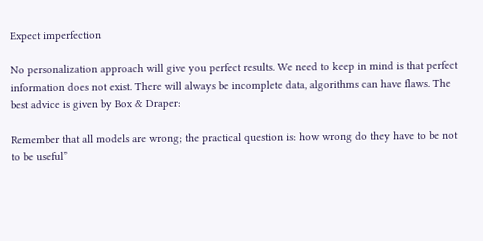Expect imperfection

No personalization approach will give you perfect results. We need to keep in mind is that perfect information does not exist. There will always be incomplete data, algorithms can have flaws. The best advice is given by Box & Draper:

Remember that all models are wrong; the practical question is: how wrong do they have to be not to be useful”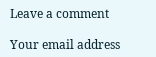Leave a comment

Your email address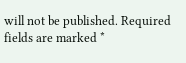will not be published. Required fields are marked *